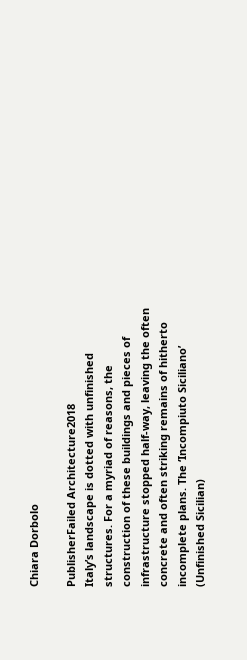Chiara Dorbolo

PublisherFailed Architecture2018
Italy’s landscape is dotted with unfinished structures. For a myriad of reasons, the construction of these buildings and pieces of infrastructure stopped half-way, leaving the often concrete and often striking remains of hitherto incomplete plans. The ‘Incompiuto Siciliano’ (Unfinished Sicilian)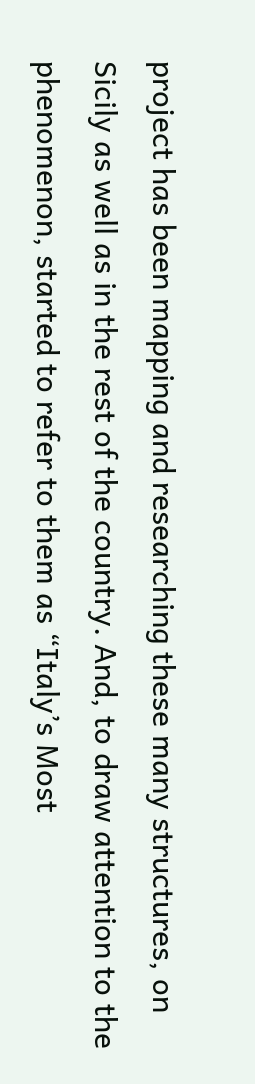project has been mapping and researching these many structures, on Sicily as well as in the rest of the country. And, to draw attention to the phenomenon, started to refer to them as “Italy’s Most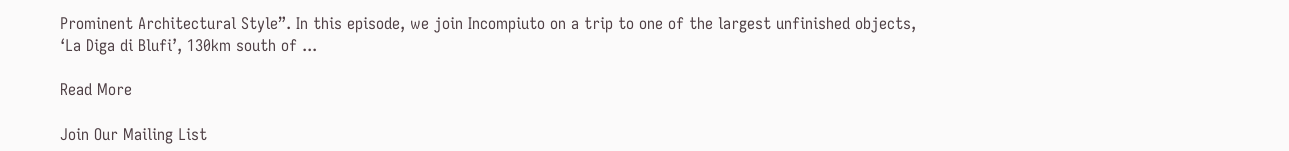Prominent Architectural Style”. In this episode, we join Incompiuto on a trip to one of the largest unfinished objects, ‘La Diga di Blufi’, 130km south of ...

Read More

Join Our Mailing List